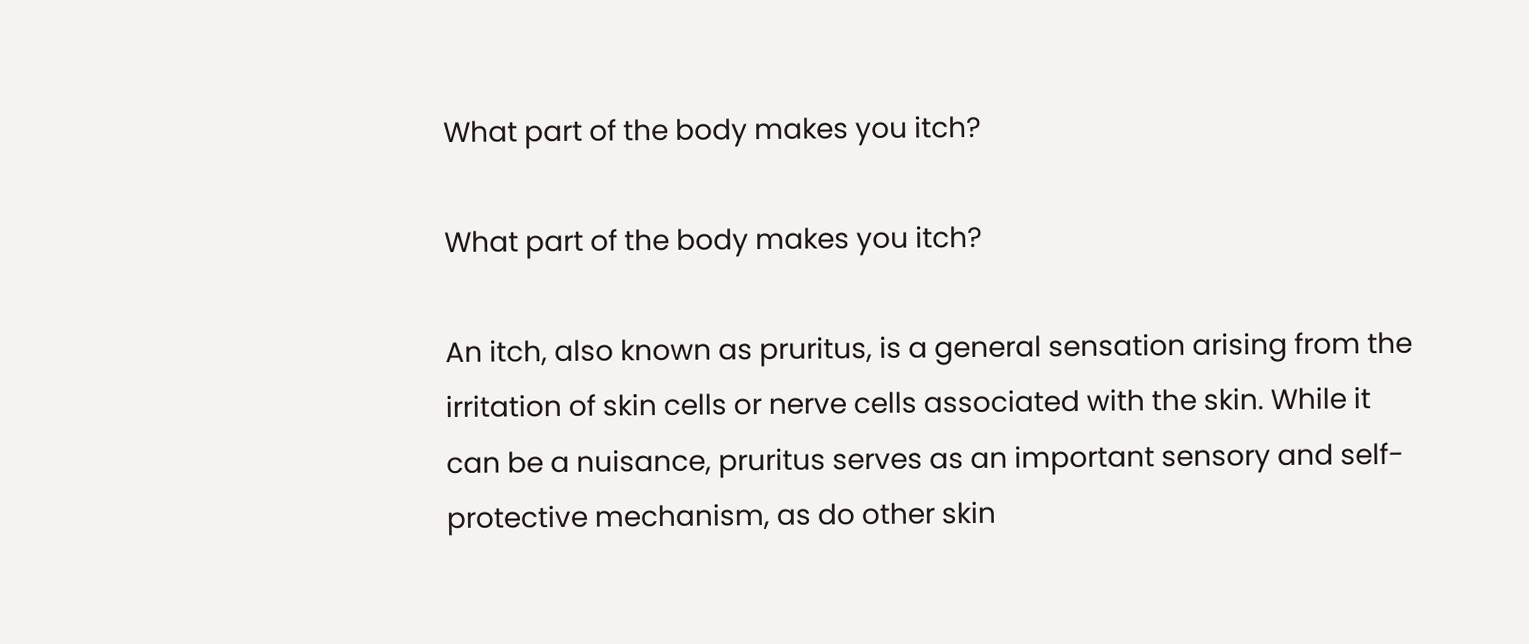What part of the body makes you itch?

What part of the body makes you itch?

An itch, also known as pruritus, is a general sensation arising from the irritation of skin cells or nerve cells associated with the skin. While it can be a nuisance, pruritus serves as an important sensory and self-protective mechanism, as do other skin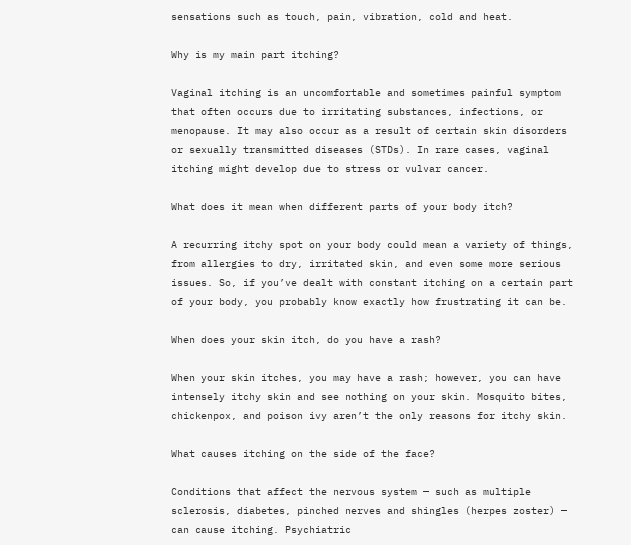sensations such as touch, pain, vibration, cold and heat.

Why is my main part itching?

Vaginal itching is an uncomfortable and sometimes painful symptom that often occurs due to irritating substances, infections, or menopause. It may also occur as a result of certain skin disorders or sexually transmitted diseases (STDs). In rare cases, vaginal itching might develop due to stress or vulvar cancer.

What does it mean when different parts of your body itch?

A recurring itchy spot on your body could mean a variety of things, from allergies to dry, irritated skin, and even some more serious issues. So, if you’ve dealt with constant itching on a certain part of your body, you probably know exactly how frustrating it can be.

When does your skin itch, do you have a rash?

When your skin itches, you may have a rash; however, you can have intensely itchy skin and see nothing on your skin. Mosquito bites, chickenpox, and poison ivy aren’t the only reasons for itchy skin.

What causes itching on the side of the face?

Conditions that affect the nervous system — such as multiple sclerosis, diabetes, pinched nerves and shingles (herpes zoster) — can cause itching. Psychiatric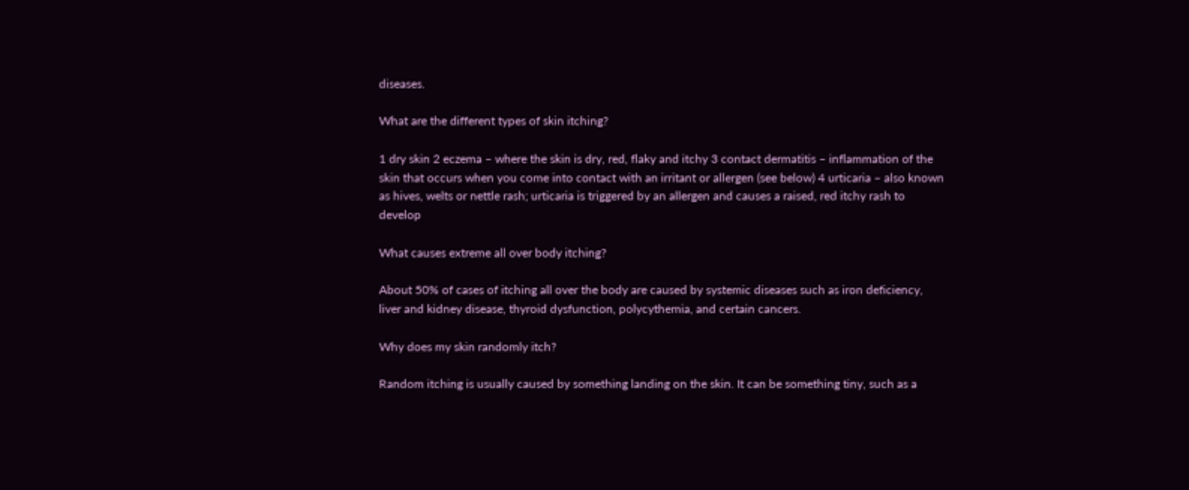diseases.

What are the different types of skin itching?

1 dry skin 2 eczema – where the skin is dry, red, flaky and itchy 3 contact dermatitis – inflammation of the skin that occurs when you come into contact with an irritant or allergen (see below) 4 urticaria – also known as hives, welts or nettle rash; urticaria is triggered by an allergen and causes a raised, red itchy rash to develop

What causes extreme all over body itching?

About 50% of cases of itching all over the body are caused by systemic diseases such as iron deficiency, liver and kidney disease, thyroid dysfunction, polycythemia, and certain cancers.

Why does my skin randomly itch?

Random itching is usually caused by something landing on the skin. It can be something tiny, such as a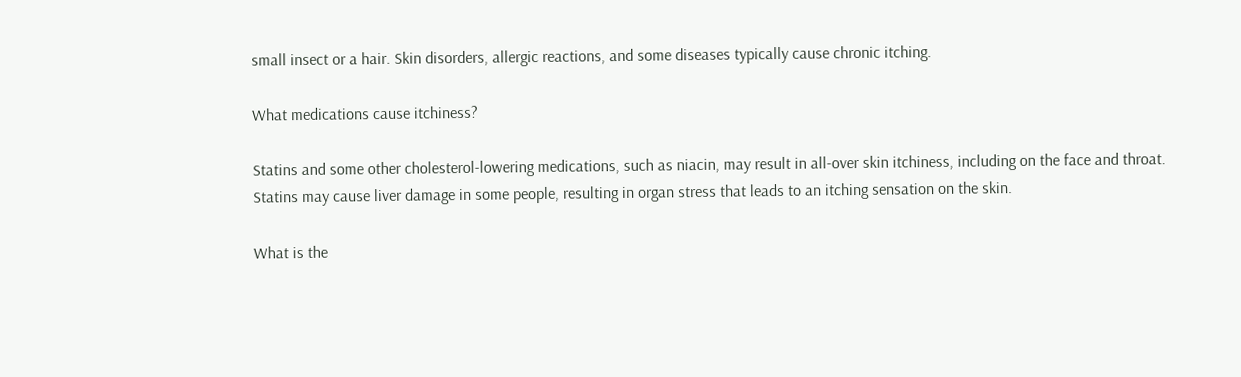small insect or a hair. Skin disorders, allergic reactions, and some diseases typically cause chronic itching.

What medications cause itchiness?

Statins and some other cholesterol-lowering medications, such as niacin, may result in all-over skin itchiness, including on the face and throat. Statins may cause liver damage in some people, resulting in organ stress that leads to an itching sensation on the skin.

What is the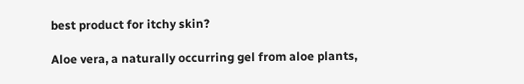best product for itchy skin?

Aloe vera, a naturally occurring gel from aloe plants,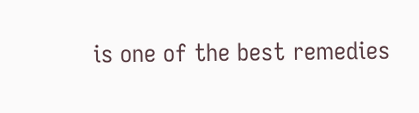is one of the best remedies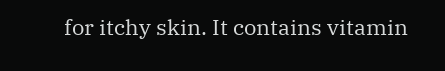for itchy skin. It contains vitamin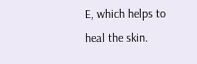E, which helps to heal the skin.